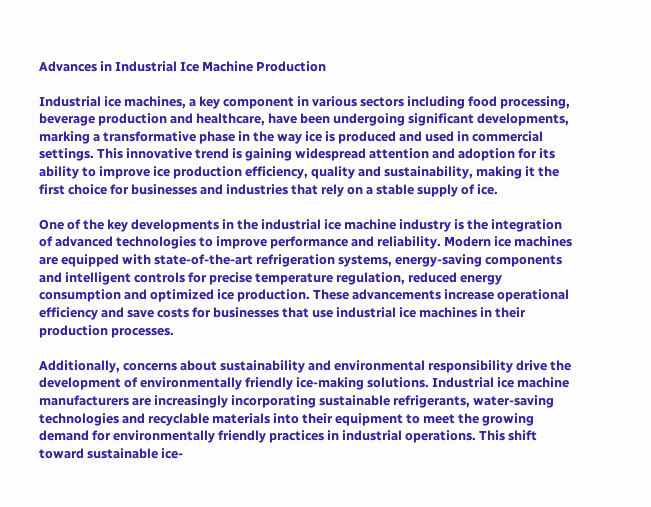Advances in Industrial Ice Machine Production

Industrial ice machines, a key component in various sectors including food processing, beverage production and healthcare, have been undergoing significant developments, marking a transformative phase in the way ice is produced and used in commercial settings. This innovative trend is gaining widespread attention and adoption for its ability to improve ice production efficiency, quality and sustainability, making it the first choice for businesses and industries that rely on a stable supply of ice.

One of the key developments in the industrial ice machine industry is the integration of advanced technologies to improve performance and reliability. Modern ice machines are equipped with state-of-the-art refrigeration systems, energy-saving components and intelligent controls for precise temperature regulation, reduced energy consumption and optimized ice production. These advancements increase operational efficiency and save costs for businesses that use industrial ice machines in their production processes.

Additionally, concerns about sustainability and environmental responsibility drive the development of environmentally friendly ice-making solutions. Industrial ice machine manufacturers are increasingly incorporating sustainable refrigerants, water-saving technologies and recyclable materials into their equipment to meet the growing demand for environmentally friendly practices in industrial operations. This shift toward sustainable ice-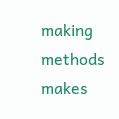making methods makes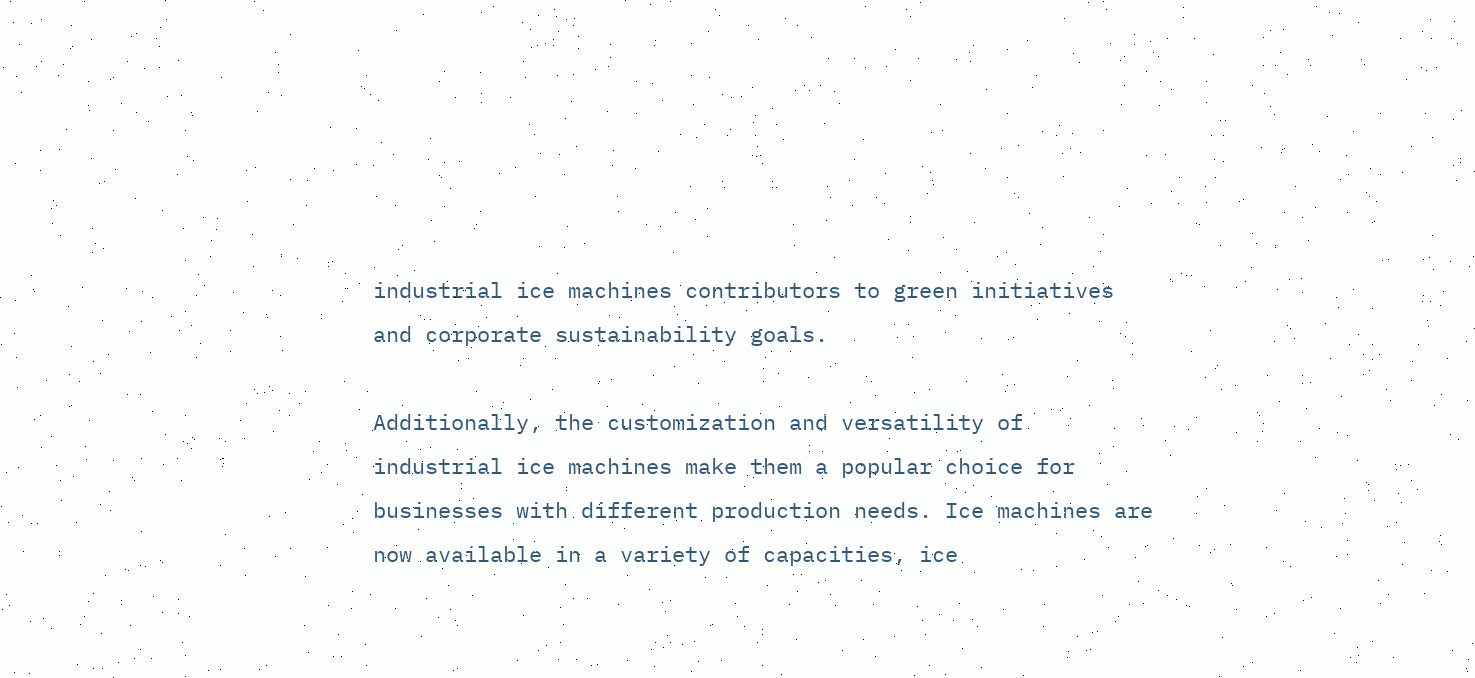industrial ice machines contributors to green initiatives and corporate sustainability goals.

Additionally, the customization and versatility of industrial ice machines make them a popular choice for businesses with different production needs. Ice machines are now available in a variety of capacities, ice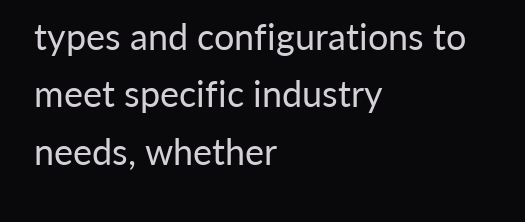types and configurations to meet specific industry needs, whether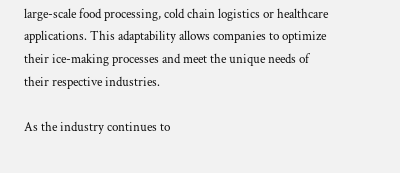large-scale food processing, cold chain logistics or healthcare applications. This adaptability allows companies to optimize their ice-making processes and meet the unique needs of their respective industries.

As the industry continues to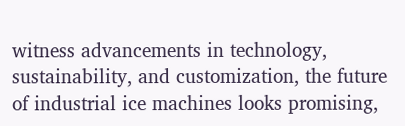witness advancements in technology, sustainability, and customization, the future of industrial ice machines looks promising,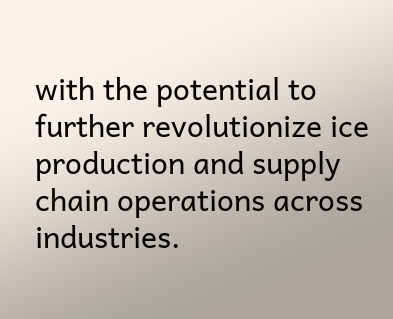with the potential to further revolutionize ice production and supply chain operations across industries.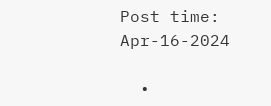Post time: Apr-16-2024

  •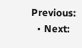Previous:
  • Next: